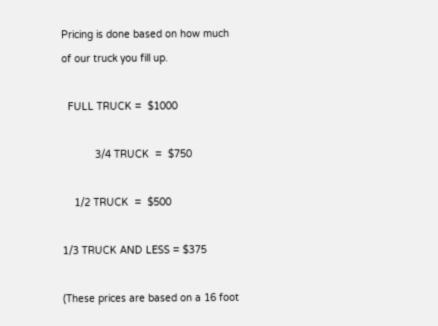Pricing is done based on how much of our truck you fill up.

  FULL TRUCK =  $1000

           3/4 TRUCK  =  $750

    1/2 TRUCK  =  $500

1/3 TRUCK AND LESS = $375

(These prices are based on a 16 foot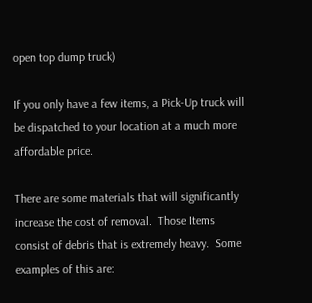open top dump truck)

If you only have a few items, a Pick-Up truck will be dispatched to your location at a much more affordable price.

There are some materials that will significantly increase the cost of removal.  Those Items consist of debris that is extremely heavy.  Some examples of this are: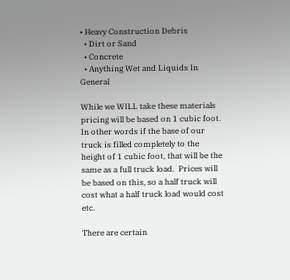• Heavy Construction Debris
  • Dirt or Sand
  • Concrete
  • Anything Wet and Liquids In General

While we WILL take these materials pricing will be based on 1 cubic foot.  In other words if the base of our truck is filled completely to the height of 1 cubic foot, that will be the same as a full truck load.  Prices will be based on this, so a half truck will cost what a half truck load would cost etc.

There are certain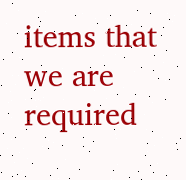items that we are required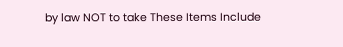by law NOT to take These Items Include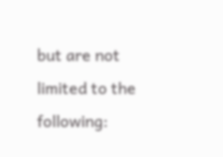but are not limited to the following: